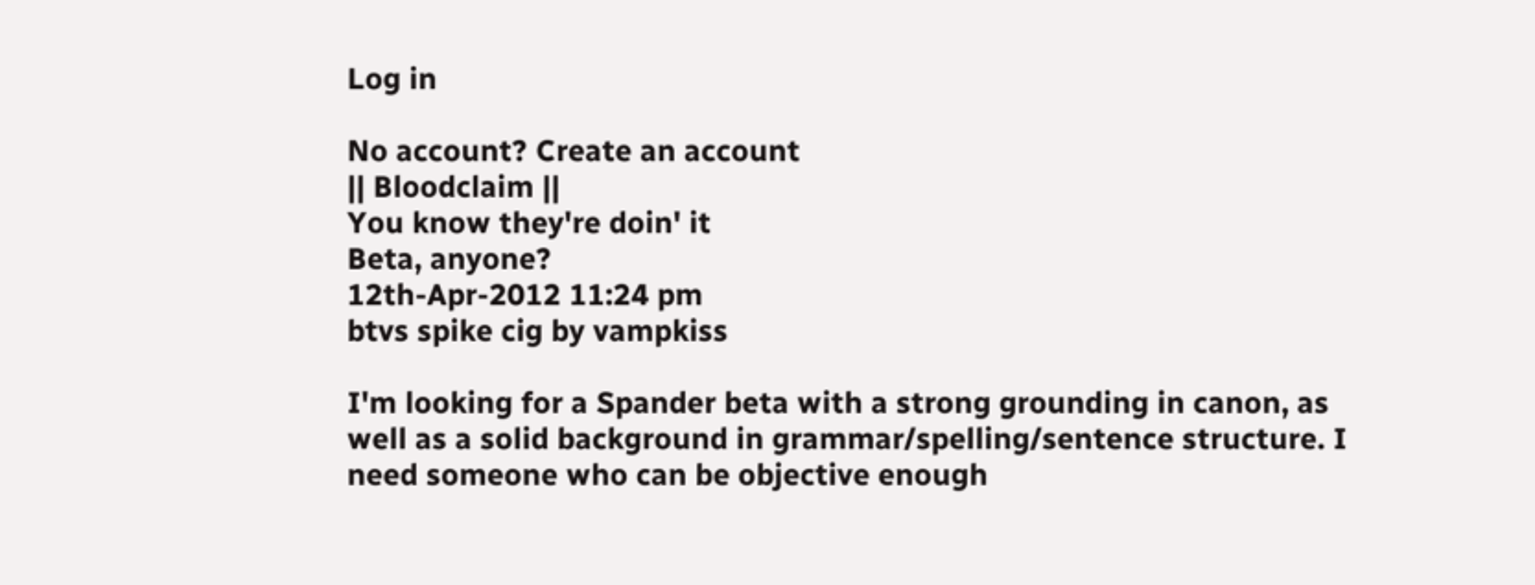Log in

No account? Create an account
|| Bloodclaim ||
You know they're doin' it
Beta, anyone?
12th-Apr-2012 11:24 pm
btvs spike cig by vampkiss

I'm looking for a Spander beta with a strong grounding in canon, as well as a solid background in grammar/spelling/sentence structure. I need someone who can be objective enough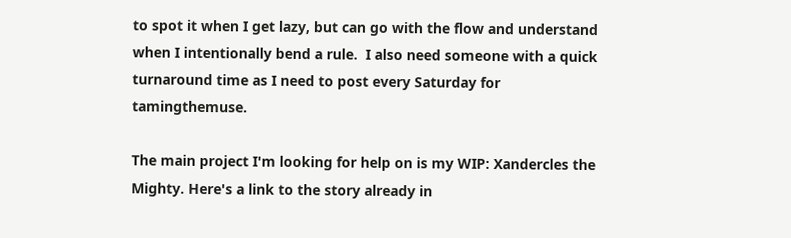to spot it when I get lazy, but can go with the flow and understand when I intentionally bend a rule.  I also need someone with a quick turnaround time as I need to post every Saturday for tamingthemuse.

The main project I'm looking for help on is my WIP: Xandercles the Mighty. Here's a link to the story already in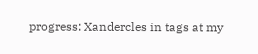progress: Xandercles in tags at my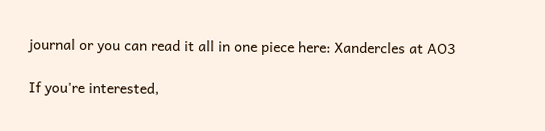journal or you can read it all in one piece here: Xandercles at AO3

If you're interested,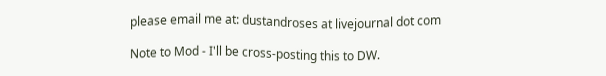please email me at: dustandroses at livejournal dot com

Note to Mod - I'll be cross-posting this to DW.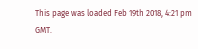This page was loaded Feb 19th 2018, 4:21 pm GMT.